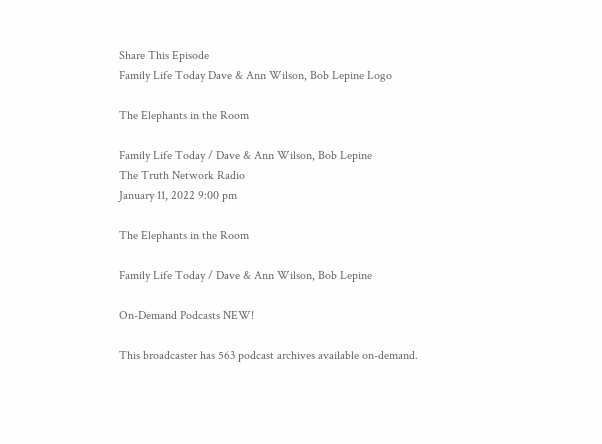Share This Episode
Family Life Today Dave & Ann Wilson, Bob Lepine Logo

The Elephants in the Room

Family Life Today / Dave & Ann Wilson, Bob Lepine
The Truth Network Radio
January 11, 2022 9:00 pm

The Elephants in the Room

Family Life Today / Dave & Ann Wilson, Bob Lepine

On-Demand Podcasts NEW!

This broadcaster has 563 podcast archives available on-demand.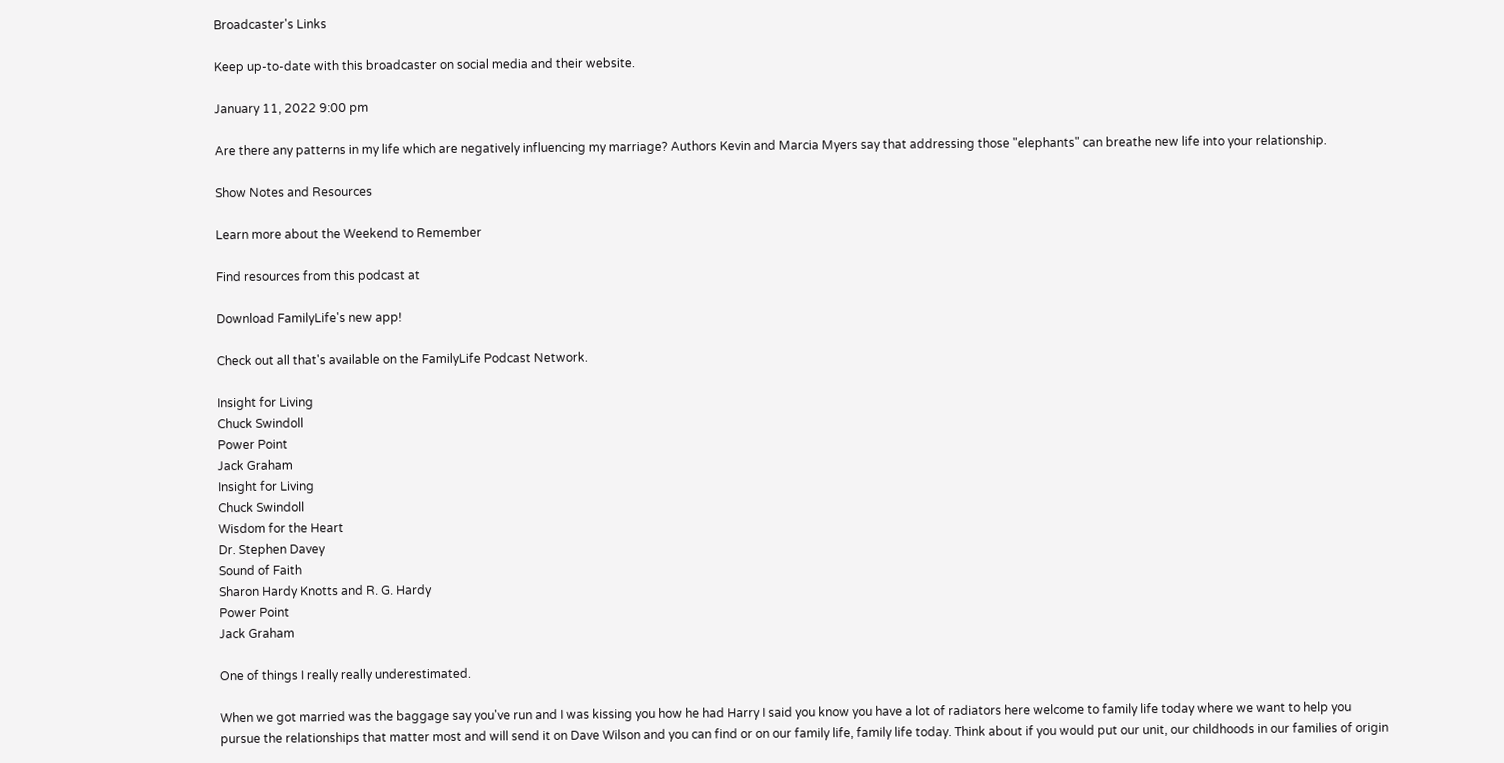Broadcaster's Links

Keep up-to-date with this broadcaster on social media and their website.

January 11, 2022 9:00 pm

Are there any patterns in my life which are negatively influencing my marriage? Authors Kevin and Marcia Myers say that addressing those "elephants" can breathe new life into your relationship.

Show Notes and Resources

Learn more about the Weekend to Remember

Find resources from this podcast at

Download FamilyLife's new app!

Check out all that's available on the FamilyLife Podcast Network.

Insight for Living
Chuck Swindoll
Power Point
Jack Graham
Insight for Living
Chuck Swindoll
Wisdom for the Heart
Dr. Stephen Davey
Sound of Faith
Sharon Hardy Knotts and R. G. Hardy
Power Point
Jack Graham

One of things I really really underestimated.

When we got married was the baggage say you've run and I was kissing you how he had Harry I said you know you have a lot of radiators here welcome to family life today where we want to help you pursue the relationships that matter most and will send it on Dave Wilson and you can find or on our family life, family life today. Think about if you would put our unit, our childhoods in our families of origin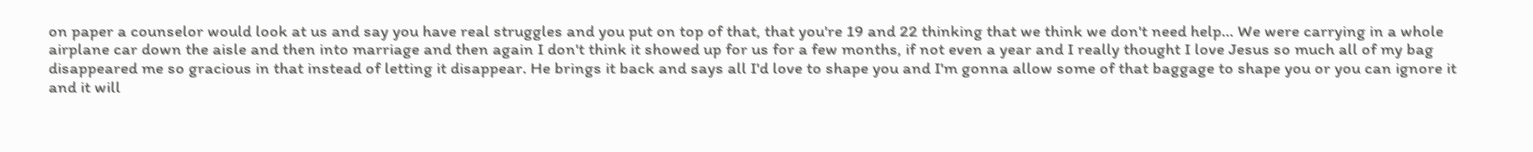on paper a counselor would look at us and say you have real struggles and you put on top of that, that you're 19 and 22 thinking that we think we don't need help… We were carrying in a whole airplane car down the aisle and then into marriage and then again I don't think it showed up for us for a few months, if not even a year and I really thought I love Jesus so much all of my bag disappeared me so gracious in that instead of letting it disappear. He brings it back and says all I'd love to shape you and I'm gonna allow some of that baggage to shape you or you can ignore it and it will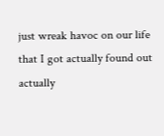just wreak havoc on our life that I got actually found out actually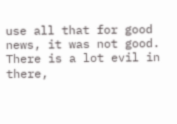use all that for good news, it was not good. There is a lot evil in there,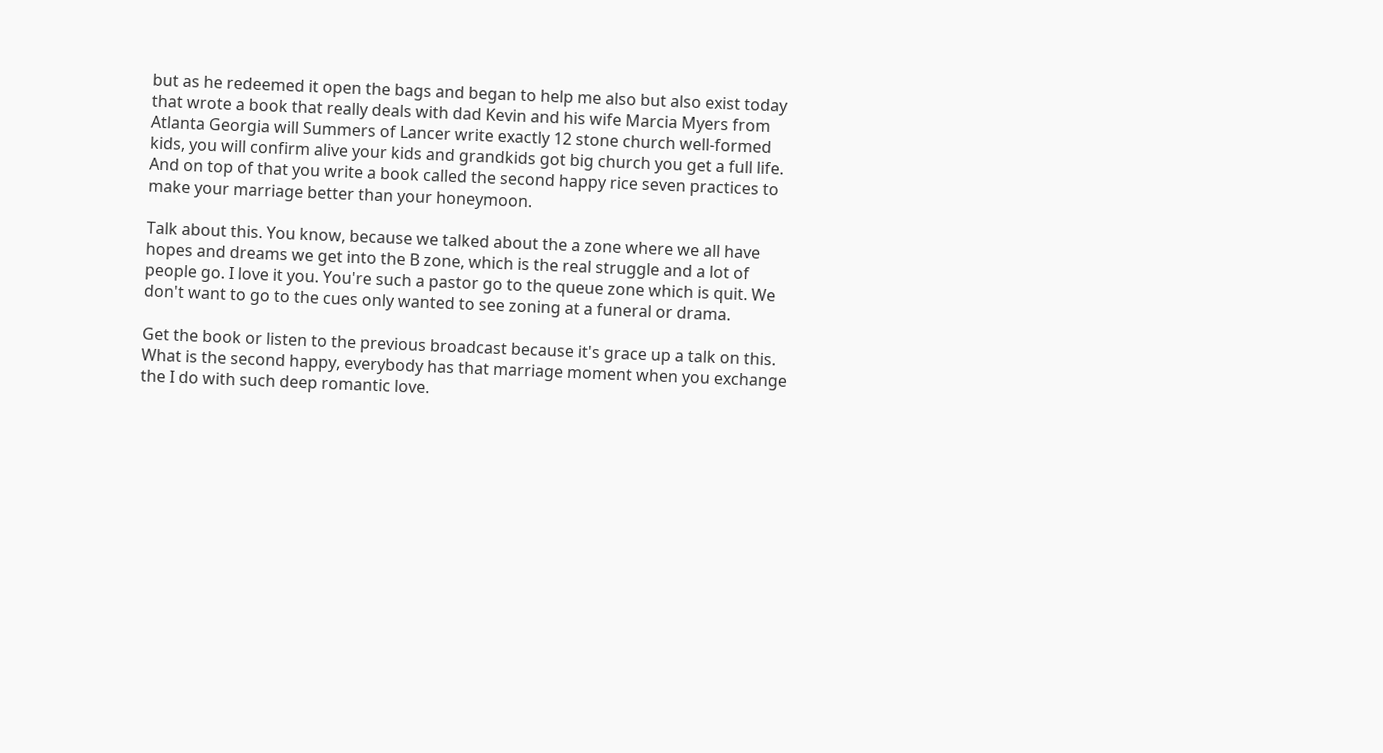but as he redeemed it open the bags and began to help me also but also exist today that wrote a book that really deals with dad Kevin and his wife Marcia Myers from Atlanta Georgia will Summers of Lancer write exactly 12 stone church well-formed kids, you will confirm alive your kids and grandkids got big church you get a full life. And on top of that you write a book called the second happy rice seven practices to make your marriage better than your honeymoon.

Talk about this. You know, because we talked about the a zone where we all have hopes and dreams we get into the B zone, which is the real struggle and a lot of people go. I love it you. You're such a pastor go to the queue zone which is quit. We don't want to go to the cues only wanted to see zoning at a funeral or drama.

Get the book or listen to the previous broadcast because it's grace up a talk on this. What is the second happy, everybody has that marriage moment when you exchange the I do with such deep romantic love.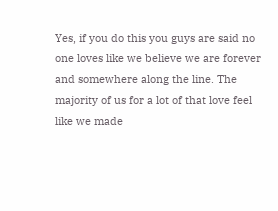Yes, if you do this you guys are said no one loves like we believe we are forever and somewhere along the line. The majority of us for a lot of that love feel like we made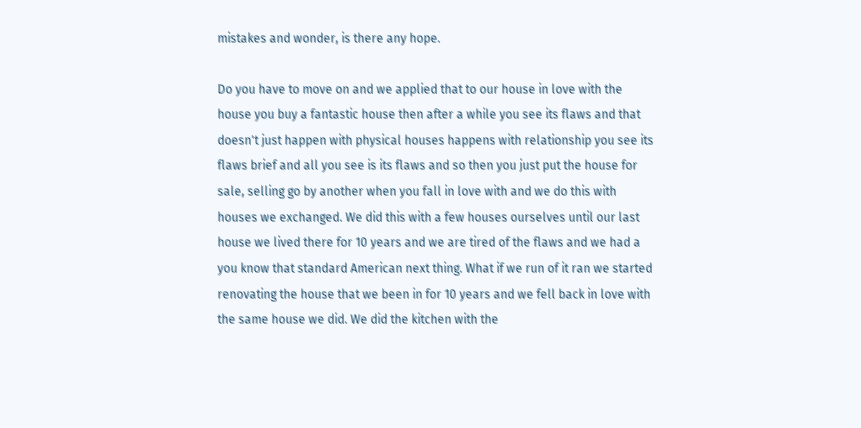mistakes and wonder, is there any hope.

Do you have to move on and we applied that to our house in love with the house you buy a fantastic house then after a while you see its flaws and that doesn't just happen with physical houses happens with relationship you see its flaws brief and all you see is its flaws and so then you just put the house for sale, selling go by another when you fall in love with and we do this with houses we exchanged. We did this with a few houses ourselves until our last house we lived there for 10 years and we are tired of the flaws and we had a you know that standard American next thing. What if we run of it ran we started renovating the house that we been in for 10 years and we fell back in love with the same house we did. We did the kitchen with the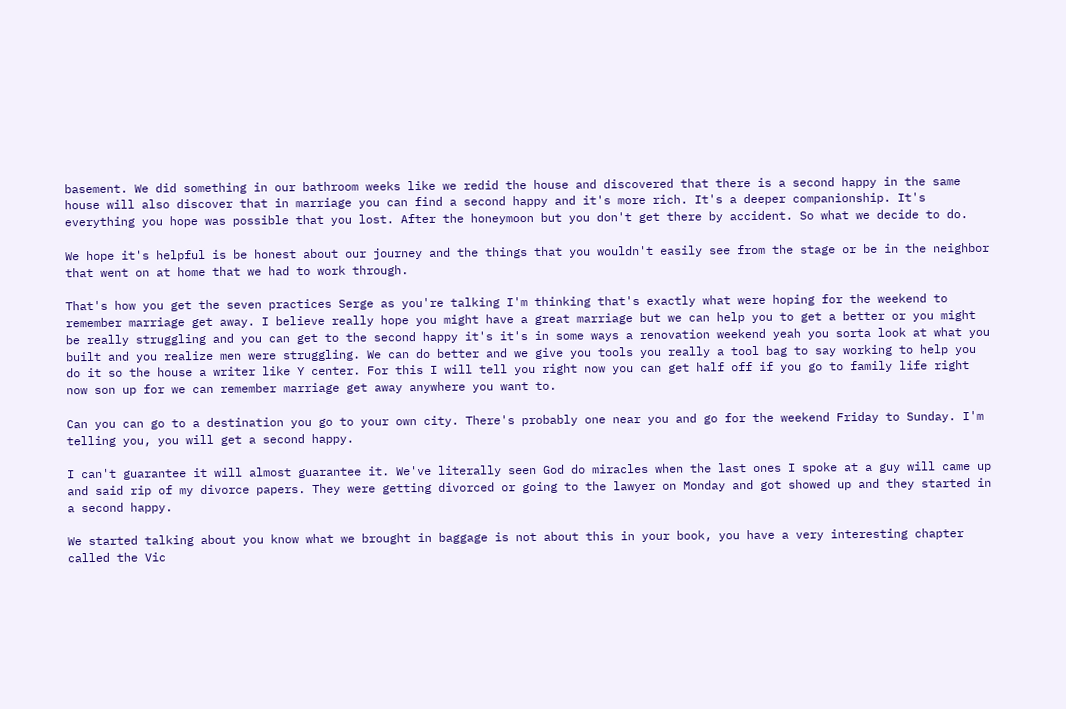basement. We did something in our bathroom weeks like we redid the house and discovered that there is a second happy in the same house will also discover that in marriage you can find a second happy and it's more rich. It's a deeper companionship. It's everything you hope was possible that you lost. After the honeymoon but you don't get there by accident. So what we decide to do.

We hope it's helpful is be honest about our journey and the things that you wouldn't easily see from the stage or be in the neighbor that went on at home that we had to work through.

That's how you get the seven practices Serge as you're talking I'm thinking that's exactly what were hoping for the weekend to remember marriage get away. I believe really hope you might have a great marriage but we can help you to get a better or you might be really struggling and you can get to the second happy it's it's in some ways a renovation weekend yeah you sorta look at what you built and you realize men were struggling. We can do better and we give you tools you really a tool bag to say working to help you do it so the house a writer like Y center. For this I will tell you right now you can get half off if you go to family life right now son up for we can remember marriage get away anywhere you want to.

Can you can go to a destination you go to your own city. There's probably one near you and go for the weekend Friday to Sunday. I'm telling you, you will get a second happy.

I can't guarantee it will almost guarantee it. We've literally seen God do miracles when the last ones I spoke at a guy will came up and said rip of my divorce papers. They were getting divorced or going to the lawyer on Monday and got showed up and they started in a second happy.

We started talking about you know what we brought in baggage is not about this in your book, you have a very interesting chapter called the Vic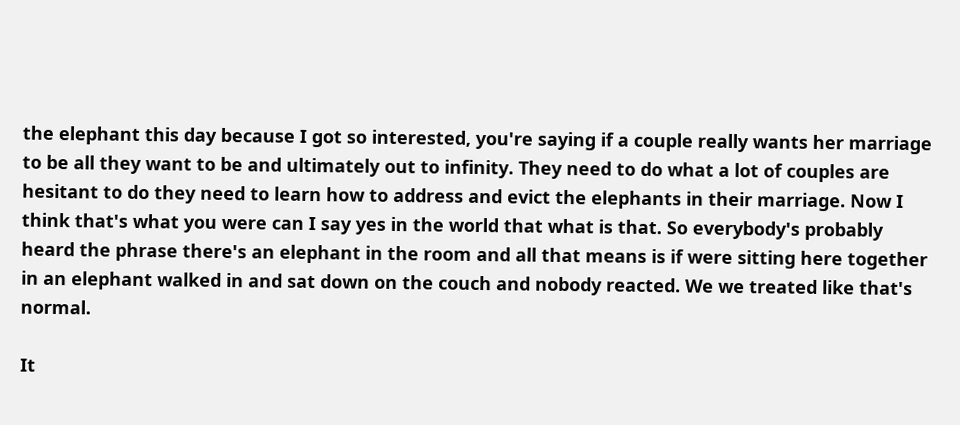the elephant this day because I got so interested, you're saying if a couple really wants her marriage to be all they want to be and ultimately out to infinity. They need to do what a lot of couples are hesitant to do they need to learn how to address and evict the elephants in their marriage. Now I think that's what you were can I say yes in the world that what is that. So everybody's probably heard the phrase there's an elephant in the room and all that means is if were sitting here together in an elephant walked in and sat down on the couch and nobody reacted. We we treated like that's normal.

It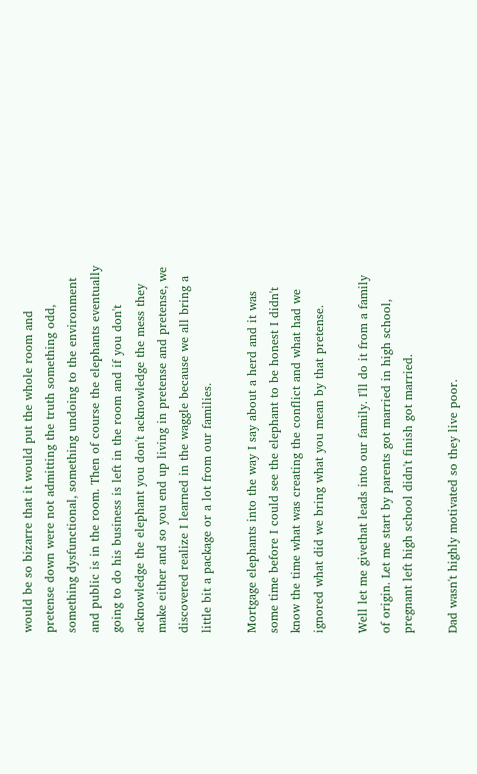would be so bizarre that it would put the whole room and pretense down were not admitting the truth something odd, something dysfunctional, something undoing to the environment and public is in the room. Then of course the elephants eventually going to do his business is left in the room and if you don't acknowledge the elephant you don't acknowledge the mess they make either and so you end up living in pretense and pretense, we discovered realize I learned in the waggle because we all bring a little bit a package or a lot from our families.

Mortgage elephants into the way I say about a herd and it was some time before I could see the elephant to be honest I didn't know the time what was creating the conflict and what had we ignored what did we bring what you mean by that pretense.

Well let me givethat leads into our family. I'll do it from a family of origin. Let me start by parents got married in high school, pregnant left high school didn't finish got married.

Dad wasn't highly motivated so they live poor.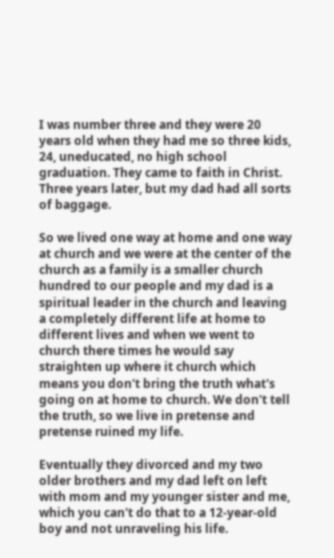I was number three and they were 20 years old when they had me so three kids, 24, uneducated, no high school graduation. They came to faith in Christ. Three years later, but my dad had all sorts of baggage.

So we lived one way at home and one way at church and we were at the center of the church as a family is a smaller church hundred to our people and my dad is a spiritual leader in the church and leaving a completely different life at home to different lives and when we went to church there times he would say straighten up where it church which means you don't bring the truth what's going on at home to church. We don't tell the truth, so we live in pretense and pretense ruined my life.

Eventually they divorced and my two older brothers and my dad left on left with mom and my younger sister and me, which you can't do that to a 12-year-old boy and not unraveling his life.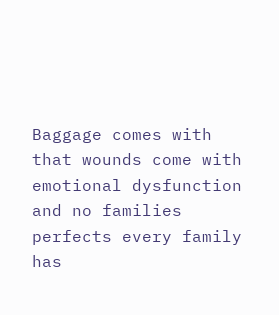Baggage comes with that wounds come with emotional dysfunction and no families perfects every family has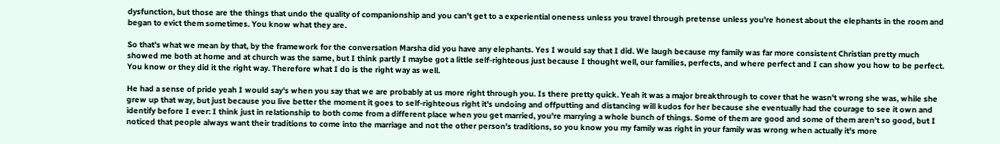dysfunction, but those are the things that undo the quality of companionship and you can't get to a experiential oneness unless you travel through pretense unless you're honest about the elephants in the room and began to evict them sometimes. You know what they are.

So that's what we mean by that, by the framework for the conversation Marsha did you have any elephants. Yes I would say that I did. We laugh because my family was far more consistent Christian pretty much showed me both at home and at church was the same, but I think partly I maybe got a little self-righteous just because I thought well, our families, perfects, and where perfect and I can show you how to be perfect. You know or they did it the right way. Therefore what I do is the right way as well.

He had a sense of pride yeah I would say's when you say that we are probably at us more right through you. Is there pretty quick. Yeah it was a major breakthrough to cover that he wasn't wrong she was, while she grew up that way, but just because you live better the moment it goes to self-righteous right it's undoing and offputting and distancing will kudos for her because she eventually had the courage to see it own and identify before I ever: I think just in relationship to both come from a different place when you get married, you're marrying a whole bunch of things. Some of them are good and some of them aren't so good, but I noticed that people always want their traditions to come into the marriage and not the other person's traditions, so you know you my family was right in your family was wrong when actually it's more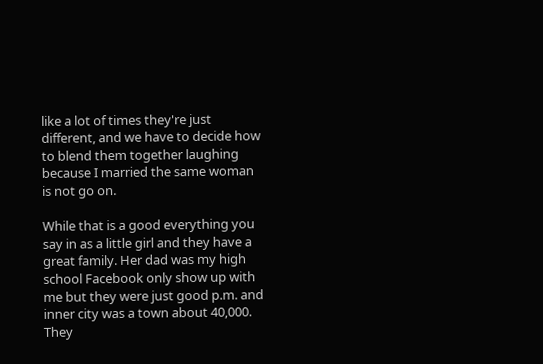like a lot of times they're just different, and we have to decide how to blend them together laughing because I married the same woman is not go on.

While that is a good everything you say in as a little girl and they have a great family. Her dad was my high school Facebook only show up with me but they were just good p.m. and inner city was a town about 40,000. They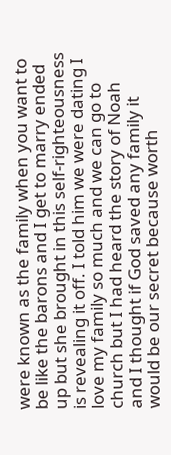were known as the family when you want to be like the barons and I get to marry ended up but she brought in this self-righteousness is revealing it off. I told him we were dating I love my family so much and we can go to church but I had heard the story of Noah and I thought if God saved any family it would be our secret because worth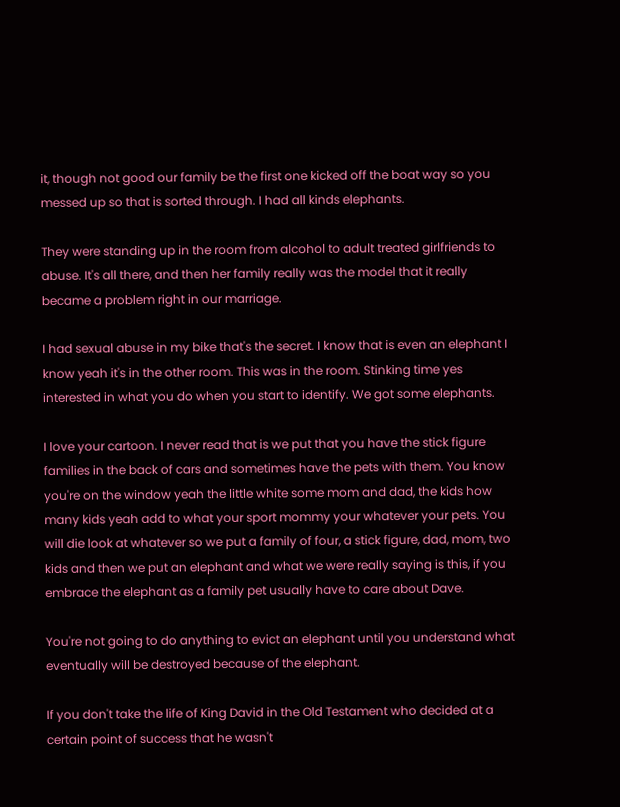it, though not good our family be the first one kicked off the boat way so you messed up so that is sorted through. I had all kinds elephants.

They were standing up in the room from alcohol to adult treated girlfriends to abuse. It's all there, and then her family really was the model that it really became a problem right in our marriage.

I had sexual abuse in my bike that's the secret. I know that is even an elephant I know yeah it's in the other room. This was in the room. Stinking time yes interested in what you do when you start to identify. We got some elephants.

I love your cartoon. I never read that is we put that you have the stick figure families in the back of cars and sometimes have the pets with them. You know you're on the window yeah the little white some mom and dad, the kids how many kids yeah add to what your sport mommy your whatever your pets. You will die look at whatever so we put a family of four, a stick figure, dad, mom, two kids and then we put an elephant and what we were really saying is this, if you embrace the elephant as a family pet usually have to care about Dave.

You're not going to do anything to evict an elephant until you understand what eventually will be destroyed because of the elephant.

If you don't take the life of King David in the Old Testament who decided at a certain point of success that he wasn't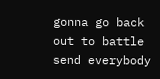gonna go back out to battle send everybody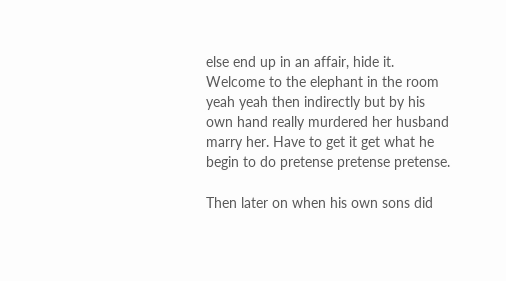else end up in an affair, hide it. Welcome to the elephant in the room yeah yeah then indirectly but by his own hand really murdered her husband marry her. Have to get it get what he begin to do pretense pretense pretense.

Then later on when his own sons did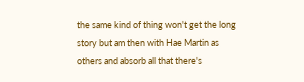the same kind of thing won't get the long story but am then with Hae Martin as others and absorb all that there's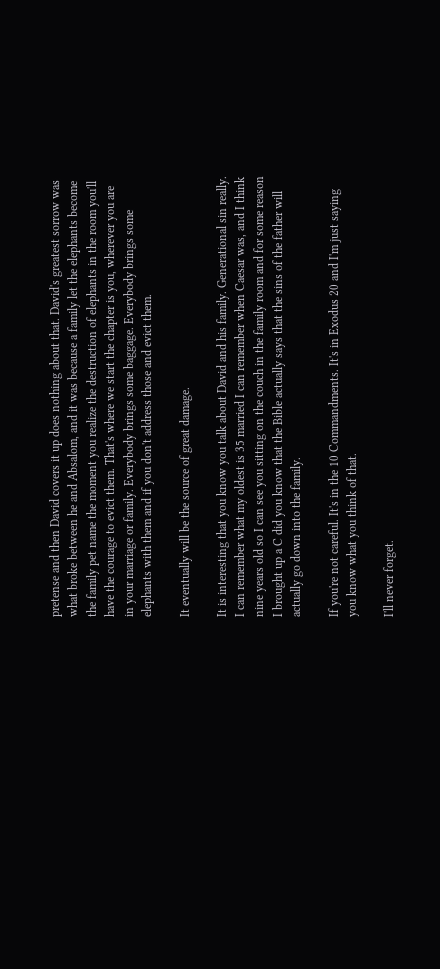pretense and then David covers it up does nothing about that. David's greatest sorrow was what broke between he and Absalom, and it was because a family let the elephants become the family pet name the moment you realize the destruction of elephants in the room you'll have the courage to evict them. That's where we start the chapter is you, wherever you are in your marriage or family. Everybody brings some baggage. Everybody brings some elephants with them and if you don't address those and evict them.

It eventually will be the source of great damage.

It is interesting that you know you talk about David and his family. Generational sin really. I can remember what my oldest is 35 married I can remember when Caesar was, and I think nine years old so I can see you sitting on the couch in the family room and for some reason I brought up a C did you know that the Bible actually says that the sins of the father will actually go down into the family.

If you're not careful. It's in the 10 Commandments. It's in Exodus 20 and I'm just saying you know what you think of that.

I'll never forget.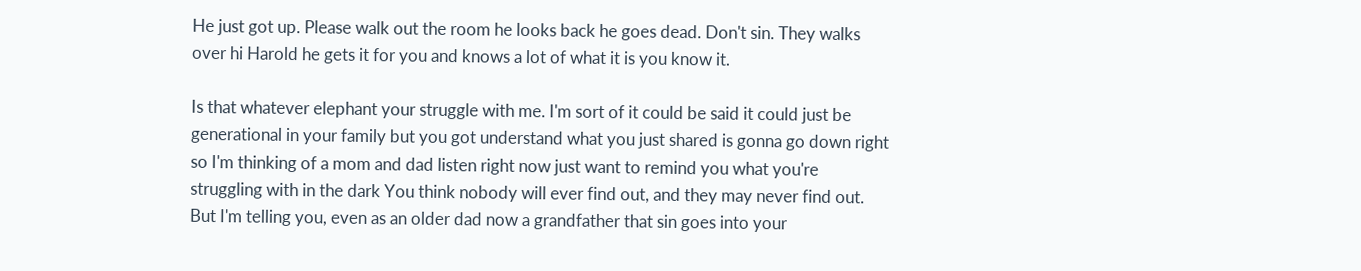He just got up. Please walk out the room he looks back he goes dead. Don't sin. They walks over hi Harold he gets it for you and knows a lot of what it is you know it.

Is that whatever elephant your struggle with me. I'm sort of it could be said it could just be generational in your family but you got understand what you just shared is gonna go down right so I'm thinking of a mom and dad listen right now just want to remind you what you're struggling with in the dark You think nobody will ever find out, and they may never find out. But I'm telling you, even as an older dad now a grandfather that sin goes into your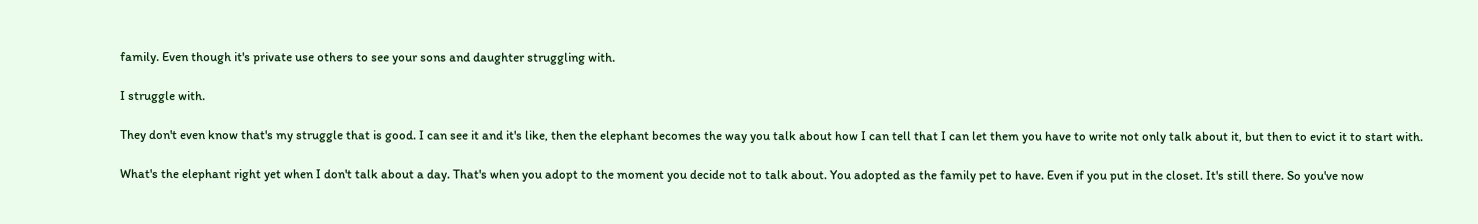family. Even though it's private use others to see your sons and daughter struggling with.

I struggle with.

They don't even know that's my struggle that is good. I can see it and it's like, then the elephant becomes the way you talk about how I can tell that I can let them you have to write not only talk about it, but then to evict it to start with.

What's the elephant right yet when I don't talk about a day. That's when you adopt to the moment you decide not to talk about. You adopted as the family pet to have. Even if you put in the closet. It's still there. So you've now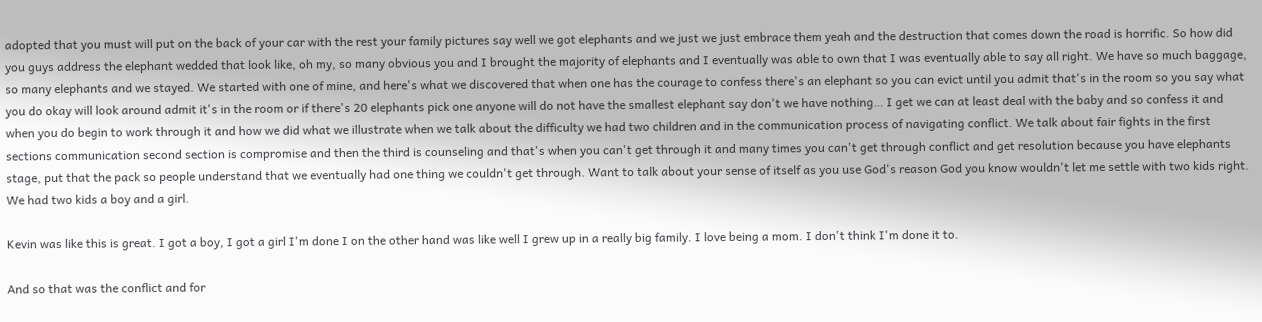adopted that you must will put on the back of your car with the rest your family pictures say well we got elephants and we just we just embrace them yeah and the destruction that comes down the road is horrific. So how did you guys address the elephant wedded that look like, oh my, so many obvious you and I brought the majority of elephants and I eventually was able to own that I was eventually able to say all right. We have so much baggage, so many elephants and we stayed. We started with one of mine, and here's what we discovered that when one has the courage to confess there's an elephant so you can evict until you admit that's in the room so you say what you do okay will look around admit it's in the room or if there's 20 elephants pick one anyone will do not have the smallest elephant say don't we have nothing… I get we can at least deal with the baby and so confess it and when you do begin to work through it and how we did what we illustrate when we talk about the difficulty we had two children and in the communication process of navigating conflict. We talk about fair fights in the first sections communication second section is compromise and then the third is counseling and that's when you can't get through it and many times you can't get through conflict and get resolution because you have elephants stage, put that the pack so people understand that we eventually had one thing we couldn't get through. Want to talk about your sense of itself as you use God's reason God you know wouldn't let me settle with two kids right. We had two kids a boy and a girl.

Kevin was like this is great. I got a boy, I got a girl I'm done I on the other hand was like well I grew up in a really big family. I love being a mom. I don't think I'm done it to.

And so that was the conflict and for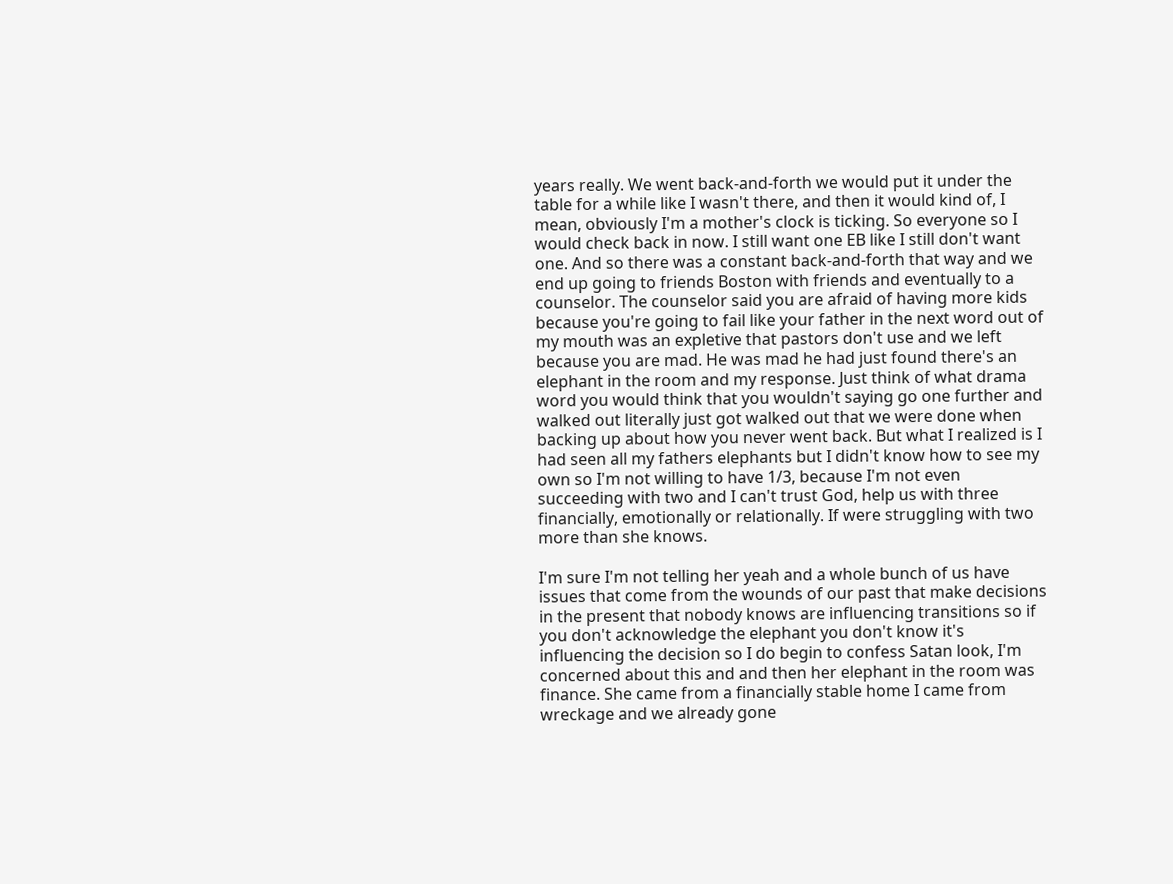years really. We went back-and-forth we would put it under the table for a while like I wasn't there, and then it would kind of, I mean, obviously I'm a mother's clock is ticking. So everyone so I would check back in now. I still want one EB like I still don't want one. And so there was a constant back-and-forth that way and we end up going to friends Boston with friends and eventually to a counselor. The counselor said you are afraid of having more kids because you're going to fail like your father in the next word out of my mouth was an expletive that pastors don't use and we left because you are mad. He was mad he had just found there's an elephant in the room and my response. Just think of what drama word you would think that you wouldn't saying go one further and walked out literally just got walked out that we were done when backing up about how you never went back. But what I realized is I had seen all my fathers elephants but I didn't know how to see my own so I'm not willing to have 1/3, because I'm not even succeeding with two and I can't trust God, help us with three financially, emotionally or relationally. If were struggling with two more than she knows.

I'm sure I'm not telling her yeah and a whole bunch of us have issues that come from the wounds of our past that make decisions in the present that nobody knows are influencing transitions so if you don't acknowledge the elephant you don't know it's influencing the decision so I do begin to confess Satan look, I'm concerned about this and and then her elephant in the room was finance. She came from a financially stable home I came from wreckage and we already gone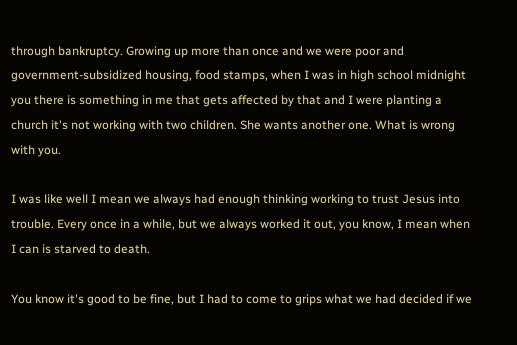through bankruptcy. Growing up more than once and we were poor and government-subsidized housing, food stamps, when I was in high school midnight you there is something in me that gets affected by that and I were planting a church it's not working with two children. She wants another one. What is wrong with you.

I was like well I mean we always had enough thinking working to trust Jesus into trouble. Every once in a while, but we always worked it out, you know, I mean when I can is starved to death.

You know it's good to be fine, but I had to come to grips what we had decided if we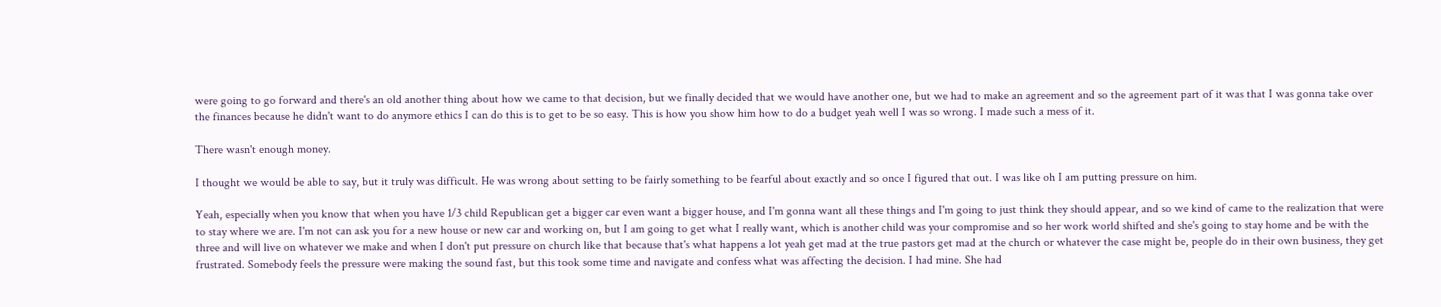were going to go forward and there's an old another thing about how we came to that decision, but we finally decided that we would have another one, but we had to make an agreement and so the agreement part of it was that I was gonna take over the finances because he didn't want to do anymore ethics I can do this is to get to be so easy. This is how you show him how to do a budget yeah well I was so wrong. I made such a mess of it.

There wasn't enough money.

I thought we would be able to say, but it truly was difficult. He was wrong about setting to be fairly something to be fearful about exactly and so once I figured that out. I was like oh I am putting pressure on him.

Yeah, especially when you know that when you have 1/3 child Republican get a bigger car even want a bigger house, and I'm gonna want all these things and I'm going to just think they should appear, and so we kind of came to the realization that were to stay where we are. I'm not can ask you for a new house or new car and working on, but I am going to get what I really want, which is another child was your compromise and so her work world shifted and she's going to stay home and be with the three and will live on whatever we make and when I don't put pressure on church like that because that's what happens a lot yeah get mad at the true pastors get mad at the church or whatever the case might be, people do in their own business, they get frustrated. Somebody feels the pressure were making the sound fast, but this took some time and navigate and confess what was affecting the decision. I had mine. She had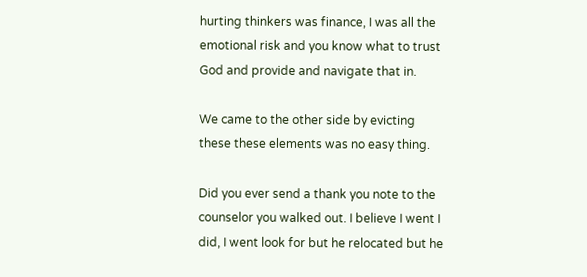hurting thinkers was finance, I was all the emotional risk and you know what to trust God and provide and navigate that in.

We came to the other side by evicting these these elements was no easy thing.

Did you ever send a thank you note to the counselor you walked out. I believe I went I did, I went look for but he relocated but he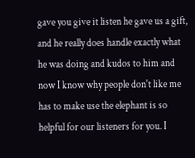gave you give it listen he gave us a gift, and he really does handle exactly what he was doing and kudos to him and now I know why people don't like me has to make use the elephant is so helpful for our listeners for you. I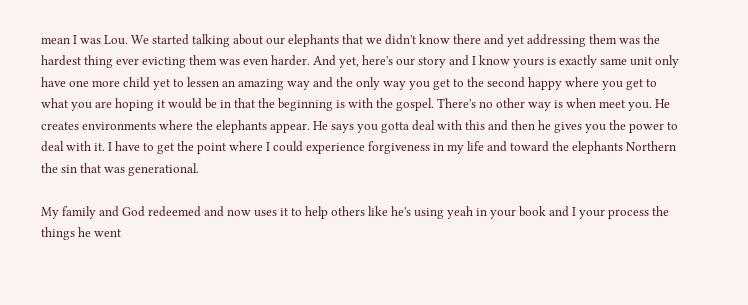mean I was Lou. We started talking about our elephants that we didn't know there and yet addressing them was the hardest thing ever evicting them was even harder. And yet, here's our story and I know yours is exactly same unit only have one more child yet to lessen an amazing way and the only way you get to the second happy where you get to what you are hoping it would be in that the beginning is with the gospel. There's no other way is when meet you. He creates environments where the elephants appear. He says you gotta deal with this and then he gives you the power to deal with it. I have to get the point where I could experience forgiveness in my life and toward the elephants Northern the sin that was generational.

My family and God redeemed and now uses it to help others like he's using yeah in your book and I your process the things he went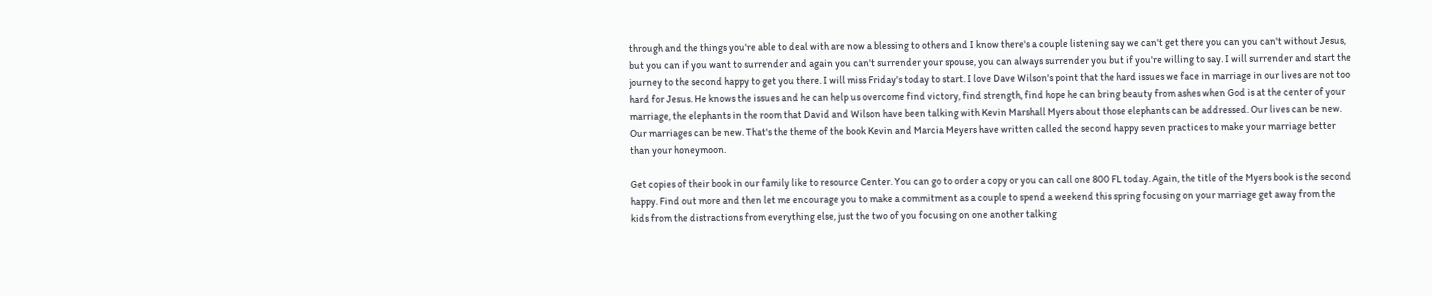through and the things you're able to deal with are now a blessing to others and I know there's a couple listening say we can't get there you can you can't without Jesus, but you can if you want to surrender and again you can't surrender your spouse, you can always surrender you but if you're willing to say. I will surrender and start the journey to the second happy to get you there. I will miss Friday's today to start. I love Dave Wilson's point that the hard issues we face in marriage in our lives are not too hard for Jesus. He knows the issues and he can help us overcome find victory, find strength, find hope he can bring beauty from ashes when God is at the center of your marriage, the elephants in the room that David and Wilson have been talking with Kevin Marshall Myers about those elephants can be addressed. Our lives can be new. Our marriages can be new. That's the theme of the book Kevin and Marcia Meyers have written called the second happy seven practices to make your marriage better than your honeymoon.

Get copies of their book in our family like to resource Center. You can go to order a copy or you can call one 800 FL today. Again, the title of the Myers book is the second happy. Find out more and then let me encourage you to make a commitment as a couple to spend a weekend this spring focusing on your marriage get away from the kids from the distractions from everything else, just the two of you focusing on one another talking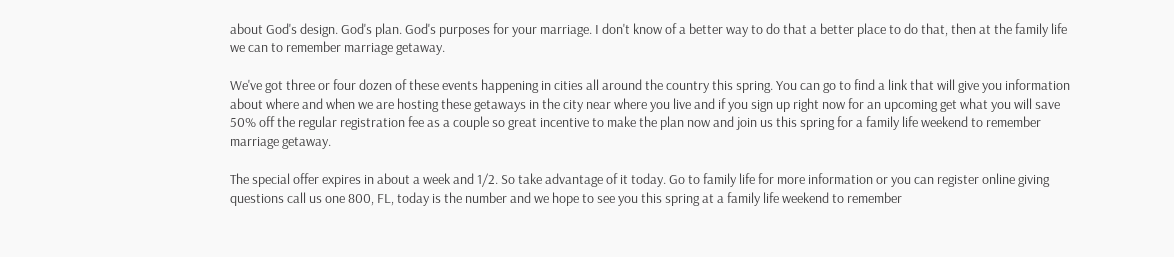about God's design. God's plan. God's purposes for your marriage. I don't know of a better way to do that a better place to do that, then at the family life we can to remember marriage getaway.

We've got three or four dozen of these events happening in cities all around the country this spring. You can go to find a link that will give you information about where and when we are hosting these getaways in the city near where you live and if you sign up right now for an upcoming get what you will save 50% off the regular registration fee as a couple so great incentive to make the plan now and join us this spring for a family life weekend to remember marriage getaway.

The special offer expires in about a week and 1/2. So take advantage of it today. Go to family life for more information or you can register online giving questions call us one 800, FL, today is the number and we hope to see you this spring at a family life weekend to remember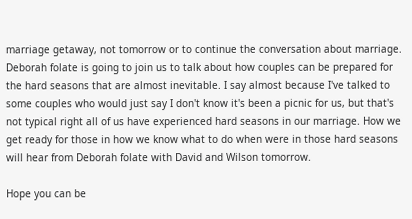marriage getaway, not tomorrow or to continue the conversation about marriage. Deborah folate is going to join us to talk about how couples can be prepared for the hard seasons that are almost inevitable. I say almost because I've talked to some couples who would just say I don't know it's been a picnic for us, but that's not typical right all of us have experienced hard seasons in our marriage. How we get ready for those in how we know what to do when were in those hard seasons will hear from Deborah folate with David and Wilson tomorrow.

Hope you can be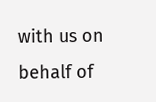with us on behalf of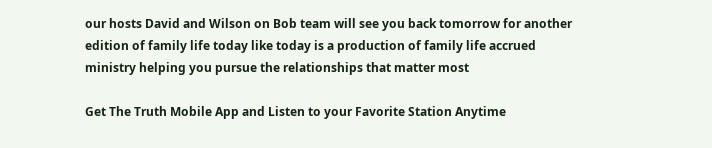our hosts David and Wilson on Bob team will see you back tomorrow for another edition of family life today like today is a production of family life accrued ministry helping you pursue the relationships that matter most

Get The Truth Mobile App and Listen to your Favorite Station Anytime